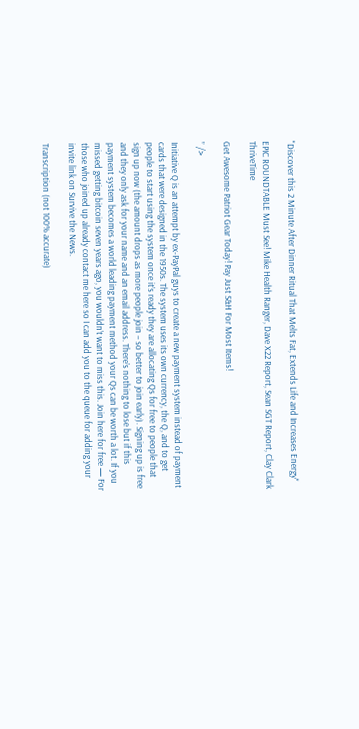"Discover this 2 Minute After Dinner Ritual That Melts Fat, Extends Life and Increases Energy"

EPIC ROUNDTABLE Must See! Mike Health Ranger, Dave X22 Report, Sean SGT Report, Clay Clark ThriveTime

Get Awesome Patriot Gear Today! Pay Just S&H For Most Items!

” />

Initiative Q is an attempt by ex-PayPal guys to create a new payment system instead of payment cards that were designed in the 1950s. The system uses its own currency, the Q, and to get people to start using the system once it’s ready they are allocating Qs for free to people that sign up now (the amount drops as more people join – so better to join early). Signing up is free and they only ask for your name and an email address. There’s nothing to lose but if this payment system becomes a world leading payment method your Qs can be worth a lot. If you missed getting bitcoin seven years ago, you wouldn’t want to miss this. Join here for free — For those who joined up already contact me here so I can add you to the queue for adding your invite link on Survive the News.

Transcription (not 100% accurate)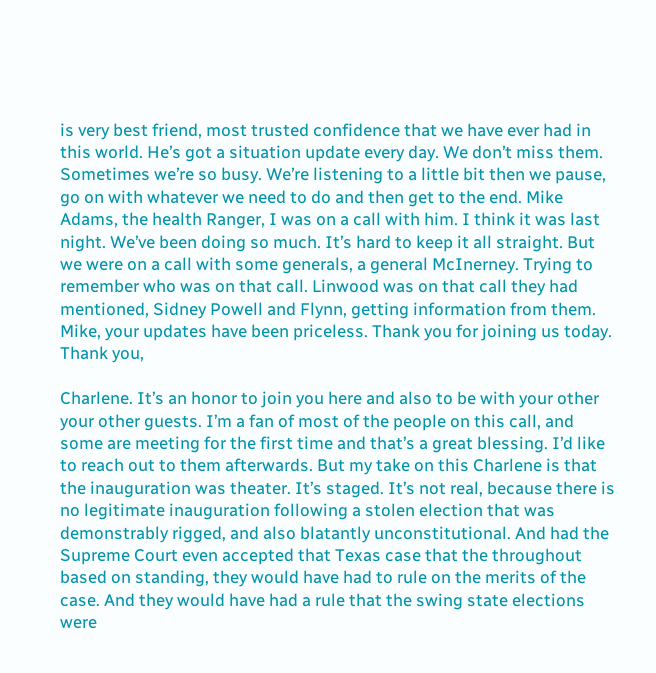is very best friend, most trusted confidence that we have ever had in this world. He’s got a situation update every day. We don’t miss them. Sometimes we’re so busy. We’re listening to a little bit then we pause, go on with whatever we need to do and then get to the end. Mike Adams, the health Ranger, I was on a call with him. I think it was last night. We’ve been doing so much. It’s hard to keep it all straight. But we were on a call with some generals, a general McInerney. Trying to remember who was on that call. Linwood was on that call they had mentioned, Sidney Powell and Flynn, getting information from them. Mike, your updates have been priceless. Thank you for joining us today. Thank you,

Charlene. It’s an honor to join you here and also to be with your other your other guests. I’m a fan of most of the people on this call, and some are meeting for the first time and that’s a great blessing. I’d like to reach out to them afterwards. But my take on this Charlene is that the inauguration was theater. It’s staged. It’s not real, because there is no legitimate inauguration following a stolen election that was demonstrably rigged, and also blatantly unconstitutional. And had the Supreme Court even accepted that Texas case that the throughout based on standing, they would have had to rule on the merits of the case. And they would have had a rule that the swing state elections were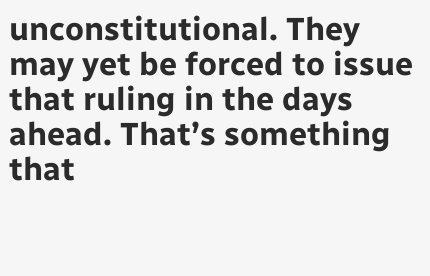unconstitutional. They may yet be forced to issue that ruling in the days ahead. That’s something that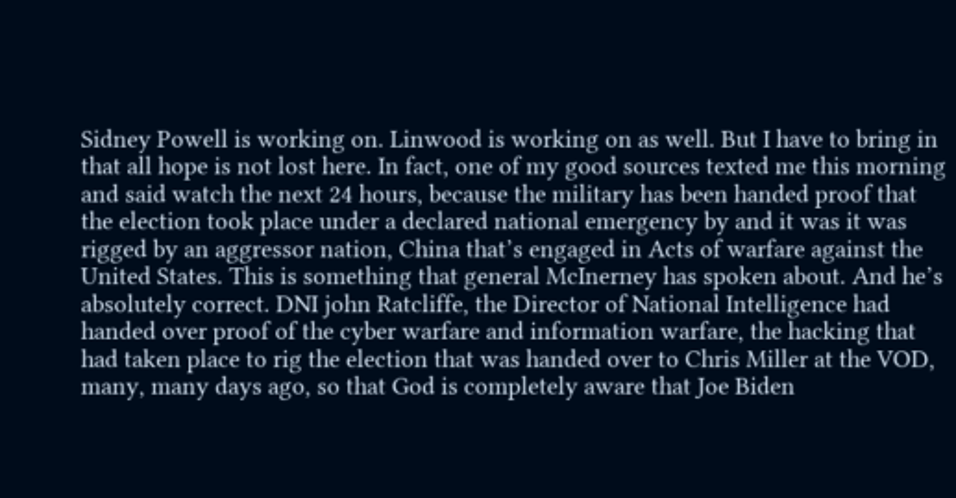Sidney Powell is working on. Linwood is working on as well. But I have to bring in that all hope is not lost here. In fact, one of my good sources texted me this morning and said watch the next 24 hours, because the military has been handed proof that the election took place under a declared national emergency by and it was it was rigged by an aggressor nation, China that’s engaged in Acts of warfare against the United States. This is something that general McInerney has spoken about. And he’s absolutely correct. DNI john Ratcliffe, the Director of National Intelligence had handed over proof of the cyber warfare and information warfare, the hacking that had taken place to rig the election that was handed over to Chris Miller at the VOD, many, many days ago, so that God is completely aware that Joe Biden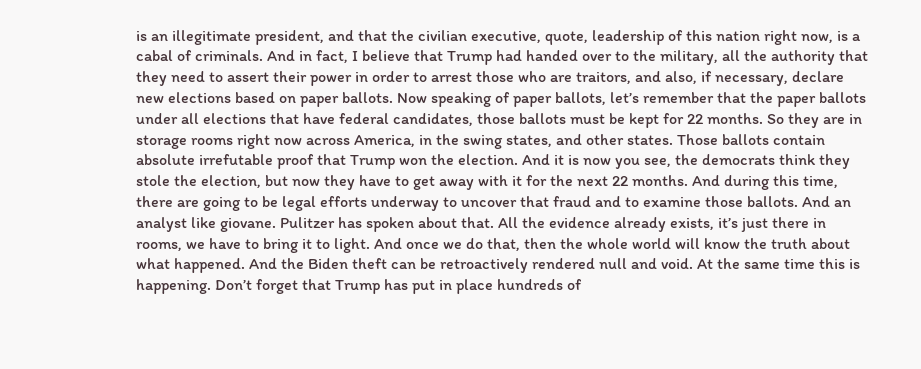is an illegitimate president, and that the civilian executive, quote, leadership of this nation right now, is a cabal of criminals. And in fact, I believe that Trump had handed over to the military, all the authority that they need to assert their power in order to arrest those who are traitors, and also, if necessary, declare new elections based on paper ballots. Now speaking of paper ballots, let’s remember that the paper ballots under all elections that have federal candidates, those ballots must be kept for 22 months. So they are in storage rooms right now across America, in the swing states, and other states. Those ballots contain absolute irrefutable proof that Trump won the election. And it is now you see, the democrats think they stole the election, but now they have to get away with it for the next 22 months. And during this time, there are going to be legal efforts underway to uncover that fraud and to examine those ballots. And an analyst like giovane. Pulitzer has spoken about that. All the evidence already exists, it’s just there in rooms, we have to bring it to light. And once we do that, then the whole world will know the truth about what happened. And the Biden theft can be retroactively rendered null and void. At the same time this is happening. Don’t forget that Trump has put in place hundreds of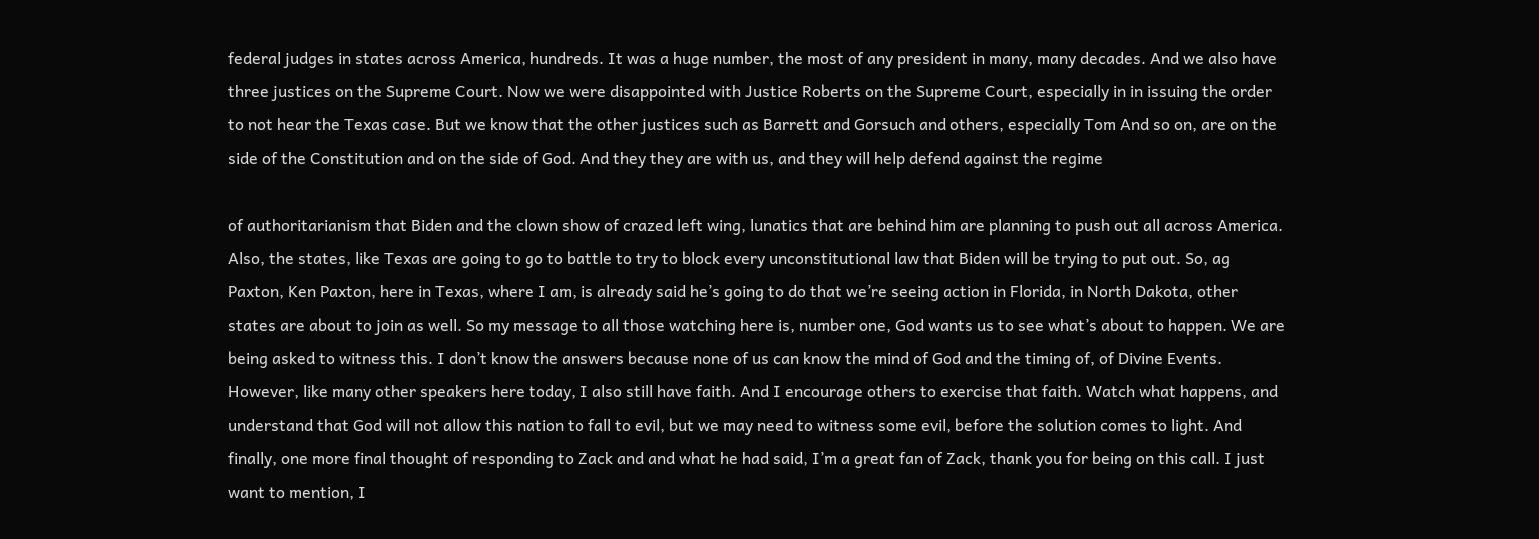federal judges in states across America, hundreds. It was a huge number, the most of any president in many, many decades. And we also have three justices on the Supreme Court. Now we were disappointed with Justice Roberts on the Supreme Court, especially in in issuing the order to not hear the Texas case. But we know that the other justices such as Barrett and Gorsuch and others, especially Tom And so on, are on the side of the Constitution and on the side of God. And they they are with us, and they will help defend against the regime

of authoritarianism that Biden and the clown show of crazed left wing, lunatics that are behind him are planning to push out all across America. Also, the states, like Texas are going to go to battle to try to block every unconstitutional law that Biden will be trying to put out. So, ag Paxton, Ken Paxton, here in Texas, where I am, is already said he’s going to do that we’re seeing action in Florida, in North Dakota, other states are about to join as well. So my message to all those watching here is, number one, God wants us to see what’s about to happen. We are being asked to witness this. I don’t know the answers because none of us can know the mind of God and the timing of, of Divine Events. However, like many other speakers here today, I also still have faith. And I encourage others to exercise that faith. Watch what happens, and understand that God will not allow this nation to fall to evil, but we may need to witness some evil, before the solution comes to light. And finally, one more final thought of responding to Zack and and what he had said, I’m a great fan of Zack, thank you for being on this call. I just want to mention, I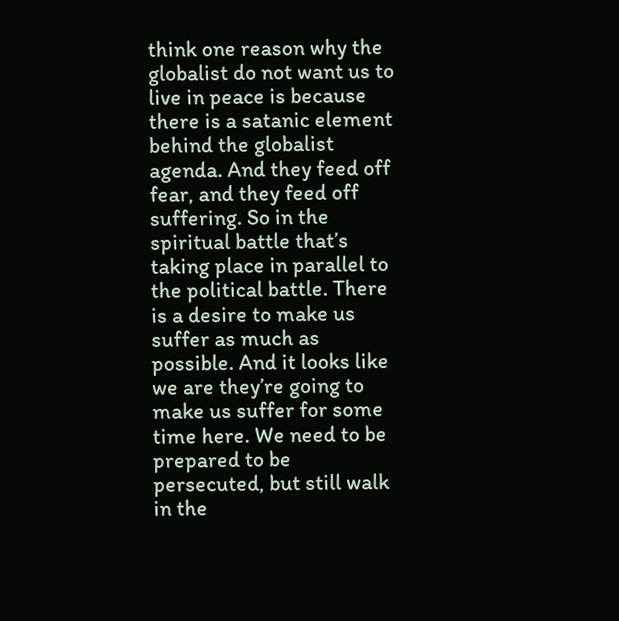think one reason why the globalist do not want us to live in peace is because there is a satanic element behind the globalist agenda. And they feed off fear, and they feed off suffering. So in the spiritual battle that’s taking place in parallel to the political battle. There is a desire to make us suffer as much as possible. And it looks like we are they’re going to make us suffer for some time here. We need to be prepared to be persecuted, but still walk in the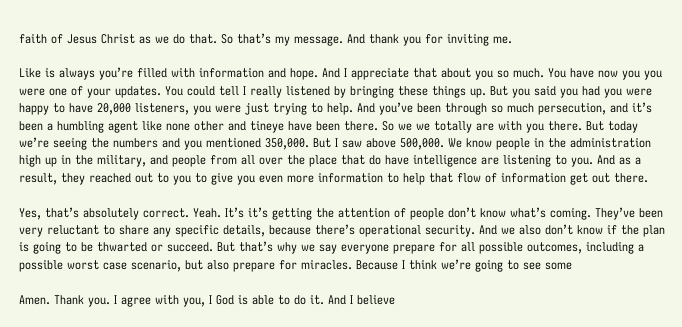faith of Jesus Christ as we do that. So that’s my message. And thank you for inviting me.

Like is always you’re filled with information and hope. And I appreciate that about you so much. You have now you you were one of your updates. You could tell I really listened by bringing these things up. But you said you had you were happy to have 20,000 listeners, you were just trying to help. And you’ve been through so much persecution, and it’s been a humbling agent like none other and tineye have been there. So we we totally are with you there. But today we’re seeing the numbers and you mentioned 350,000. But I saw above 500,000. We know people in the administration high up in the military, and people from all over the place that do have intelligence are listening to you. And as a result, they reached out to you to give you even more information to help that flow of information get out there.

Yes, that’s absolutely correct. Yeah. It’s it’s getting the attention of people don’t know what’s coming. They’ve been very reluctant to share any specific details, because there’s operational security. And we also don’t know if the plan is going to be thwarted or succeed. But that’s why we say everyone prepare for all possible outcomes, including a possible worst case scenario, but also prepare for miracles. Because I think we’re going to see some

Amen. Thank you. I agree with you, I God is able to do it. And I believe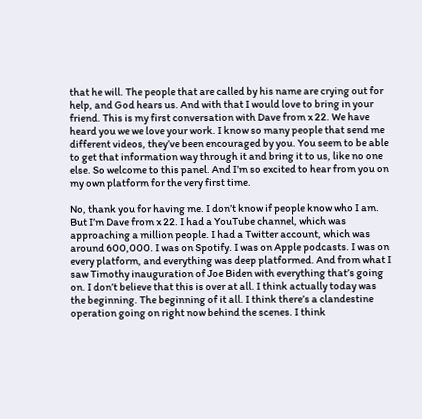that he will. The people that are called by his name are crying out for help, and God hears us. And with that I would love to bring in your friend. This is my first conversation with Dave from x 22. We have heard you we we love your work. I know so many people that send me different videos, they’ve been encouraged by you. You seem to be able to get that information way through it and bring it to us, like no one else. So welcome to this panel. And I’m so excited to hear from you on my own platform for the very first time.

No, thank you for having me. I don’t know if people know who I am. But I’m Dave from x 22. I had a YouTube channel, which was approaching a million people. I had a Twitter account, which was around 600,000. I was on Spotify. I was on Apple podcasts. I was on every platform, and everything was deep platformed. And from what I saw Timothy inauguration of Joe Biden with everything that’s going on. I don’t believe that this is over at all. I think actually today was the beginning. The beginning of it all. I think there’s a clandestine operation going on right now behind the scenes. I think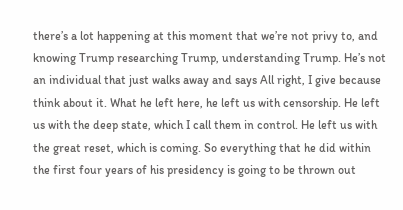there’s a lot happening at this moment that we’re not privy to, and knowing Trump researching Trump, understanding Trump. He’s not an individual that just walks away and says All right, I give because think about it. What he left here, he left us with censorship. He left us with the deep state, which I call them in control. He left us with the great reset, which is coming. So everything that he did within the first four years of his presidency is going to be thrown out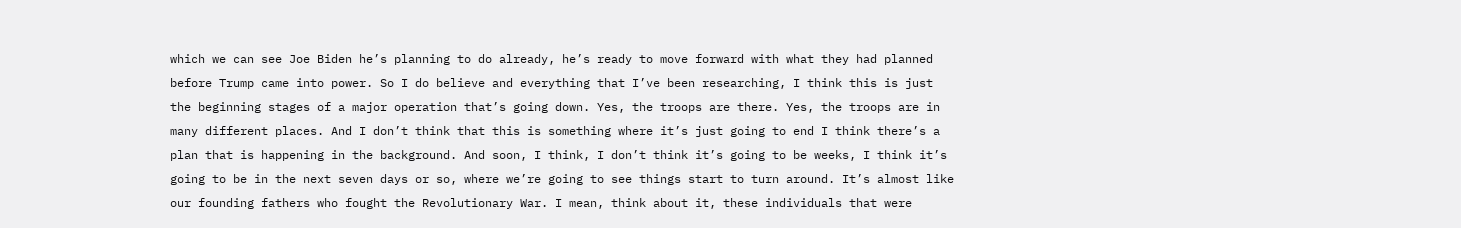which we can see Joe Biden he’s planning to do already, he’s ready to move forward with what they had planned before Trump came into power. So I do believe and everything that I’ve been researching, I think this is just the beginning stages of a major operation that’s going down. Yes, the troops are there. Yes, the troops are in many different places. And I don’t think that this is something where it’s just going to end I think there’s a plan that is happening in the background. And soon, I think, I don’t think it’s going to be weeks, I think it’s going to be in the next seven days or so, where we’re going to see things start to turn around. It’s almost like our founding fathers who fought the Revolutionary War. I mean, think about it, these individuals that were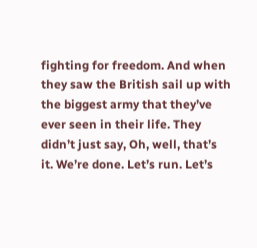fighting for freedom. And when they saw the British sail up with the biggest army that they’ve ever seen in their life. They didn’t just say, Oh, well, that’s it. We’re done. Let’s run. Let’s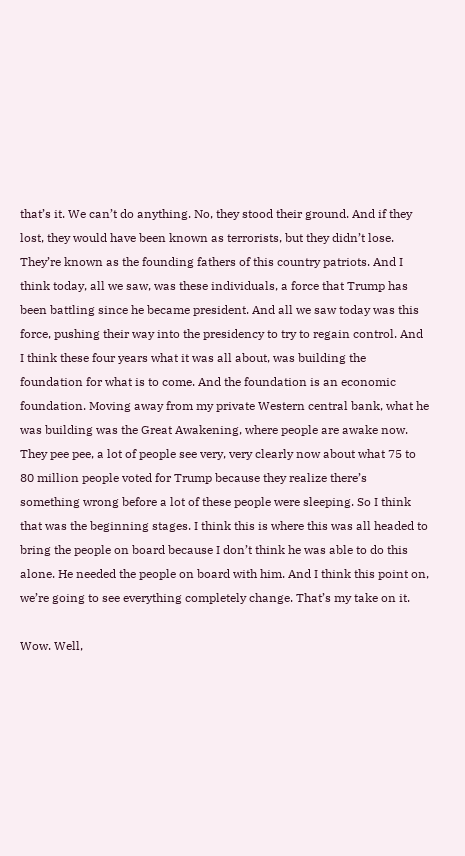that’s it. We can’t do anything. No, they stood their ground. And if they lost, they would have been known as terrorists, but they didn’t lose. They’re known as the founding fathers of this country patriots. And I think today, all we saw, was these individuals, a force that Trump has been battling since he became president. And all we saw today was this force, pushing their way into the presidency to try to regain control. And I think these four years what it was all about, was building the foundation for what is to come. And the foundation is an economic foundation. Moving away from my private Western central bank, what he was building was the Great Awakening, where people are awake now. They pee pee, a lot of people see very, very clearly now about what 75 to 80 million people voted for Trump because they realize there’s something wrong before a lot of these people were sleeping. So I think that was the beginning stages. I think this is where this was all headed to bring the people on board because I don’t think he was able to do this alone. He needed the people on board with him. And I think this point on, we’re going to see everything completely change. That’s my take on it.

Wow. Well,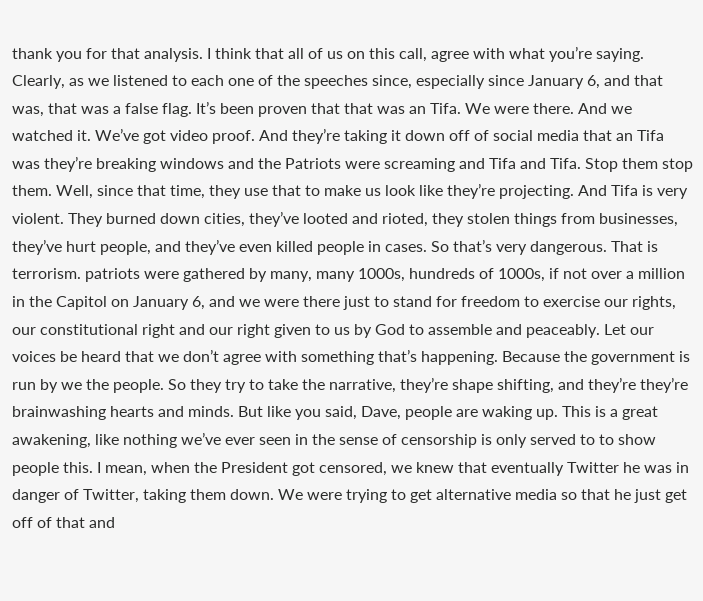thank you for that analysis. I think that all of us on this call, agree with what you’re saying. Clearly, as we listened to each one of the speeches since, especially since January 6, and that was, that was a false flag. It’s been proven that that was an Tifa. We were there. And we watched it. We’ve got video proof. And they’re taking it down off of social media that an Tifa was they’re breaking windows and the Patriots were screaming and Tifa and Tifa. Stop them stop them. Well, since that time, they use that to make us look like they’re projecting. And Tifa is very violent. They burned down cities, they’ve looted and rioted, they stolen things from businesses, they’ve hurt people, and they’ve even killed people in cases. So that’s very dangerous. That is terrorism. patriots were gathered by many, many 1000s, hundreds of 1000s, if not over a million in the Capitol on January 6, and we were there just to stand for freedom to exercise our rights, our constitutional right and our right given to us by God to assemble and peaceably. Let our voices be heard that we don’t agree with something that’s happening. Because the government is run by we the people. So they try to take the narrative, they’re shape shifting, and they’re they’re brainwashing hearts and minds. But like you said, Dave, people are waking up. This is a great awakening, like nothing we’ve ever seen in the sense of censorship is only served to to show people this. I mean, when the President got censored, we knew that eventually Twitter he was in danger of Twitter, taking them down. We were trying to get alternative media so that he just get off of that and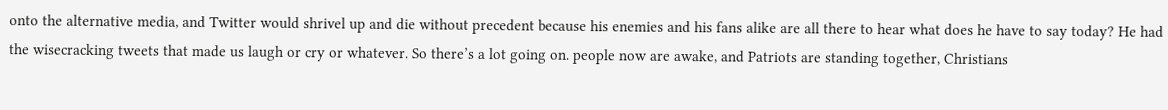onto the alternative media, and Twitter would shrivel up and die without precedent because his enemies and his fans alike are all there to hear what does he have to say today? He had the wisecracking tweets that made us laugh or cry or whatever. So there’s a lot going on. people now are awake, and Patriots are standing together, Christians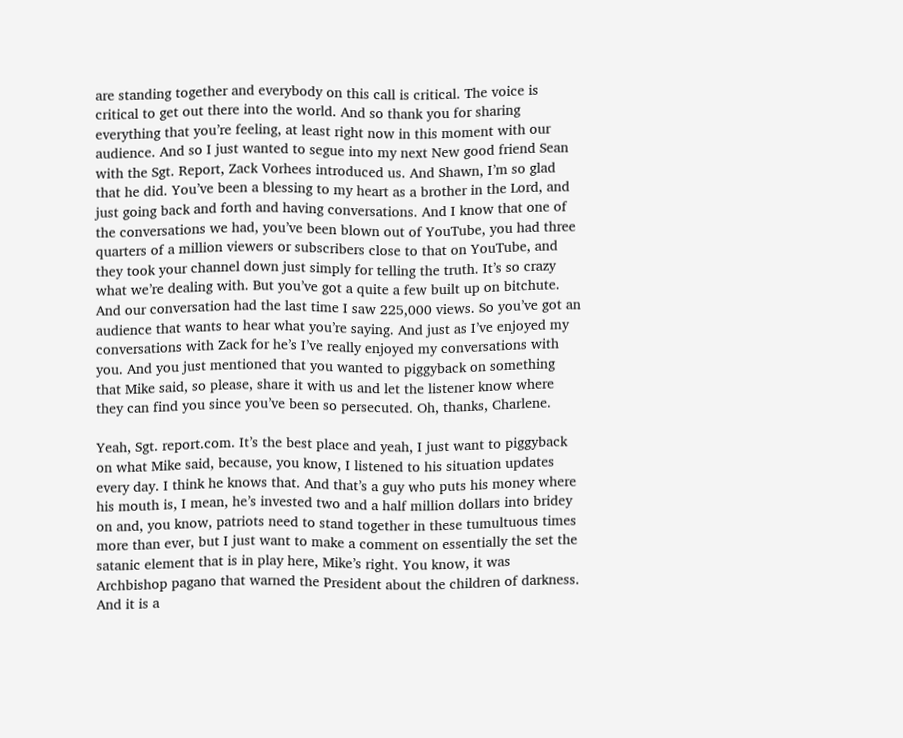are standing together and everybody on this call is critical. The voice is critical to get out there into the world. And so thank you for sharing everything that you’re feeling, at least right now in this moment with our audience. And so I just wanted to segue into my next New good friend Sean with the Sgt. Report, Zack Vorhees introduced us. And Shawn, I’m so glad that he did. You’ve been a blessing to my heart as a brother in the Lord, and just going back and forth and having conversations. And I know that one of the conversations we had, you’ve been blown out of YouTube, you had three quarters of a million viewers or subscribers close to that on YouTube, and they took your channel down just simply for telling the truth. It’s so crazy what we’re dealing with. But you’ve got a quite a few built up on bitchute. And our conversation had the last time I saw 225,000 views. So you’ve got an audience that wants to hear what you’re saying. And just as I’ve enjoyed my conversations with Zack for he’s I’ve really enjoyed my conversations with you. And you just mentioned that you wanted to piggyback on something that Mike said, so please, share it with us and let the listener know where they can find you since you’ve been so persecuted. Oh, thanks, Charlene.

Yeah, Sgt. report.com. It’s the best place and yeah, I just want to piggyback on what Mike said, because, you know, I listened to his situation updates every day. I think he knows that. And that’s a guy who puts his money where his mouth is, I mean, he’s invested two and a half million dollars into bridey on and, you know, patriots need to stand together in these tumultuous times more than ever, but I just want to make a comment on essentially the set the satanic element that is in play here, Mike’s right. You know, it was Archbishop pagano that warned the President about the children of darkness. And it is a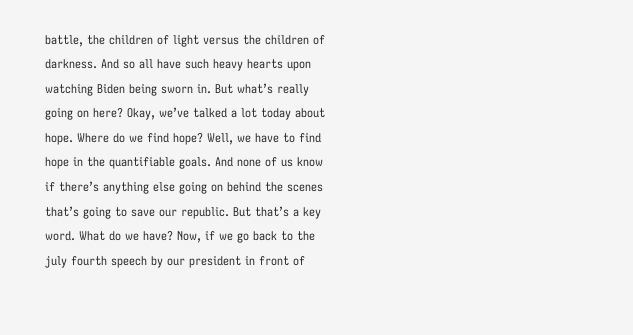battle, the children of light versus the children of darkness. And so all have such heavy hearts upon watching Biden being sworn in. But what’s really going on here? Okay, we’ve talked a lot today about hope. Where do we find hope? Well, we have to find hope in the quantifiable goals. And none of us know if there’s anything else going on behind the scenes that’s going to save our republic. But that’s a key word. What do we have? Now, if we go back to the july fourth speech by our president in front of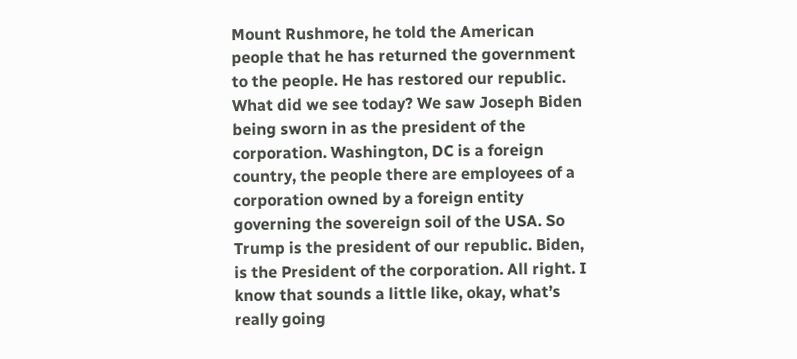Mount Rushmore, he told the American people that he has returned the government to the people. He has restored our republic. What did we see today? We saw Joseph Biden being sworn in as the president of the corporation. Washington, DC is a foreign country, the people there are employees of a corporation owned by a foreign entity governing the sovereign soil of the USA. So Trump is the president of our republic. Biden, is the President of the corporation. All right. I know that sounds a little like, okay, what’s really going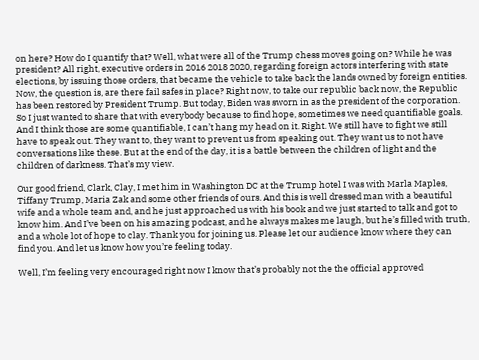on here? How do I quantify that? Well, what were all of the Trump chess moves going on? While he was president? All right, executive orders in 2016 2018 2020, regarding foreign actors interfering with state elections, by issuing those orders, that became the vehicle to take back the lands owned by foreign entities. Now, the question is, are there fail safes in place? Right now, to take our republic back now, the Republic has been restored by President Trump. But today, Biden was sworn in as the president of the corporation. So I just wanted to share that with everybody because to find hope, sometimes we need quantifiable goals. And I think those are some quantifiable, I can’t hang my head on it. Right. We still have to fight we still have to speak out. They want to, they want to prevent us from speaking out. They want us to not have conversations like these. But at the end of the day, it is a battle between the children of light and the children of darkness. That’s my view.

Our good friend, Clark, Clay, I met him in Washington DC at the Trump hotel I was with Marla Maples, Tiffany Trump, Maria Zak and some other friends of ours. And this is well dressed man with a beautiful wife and a whole team and, and he just approached us with his book and we just started to talk and got to know him. And I’ve been on his amazing podcast, and he always makes me laugh, but he’s filled with truth, and a whole lot of hope to clay. Thank you for joining us. Please let our audience know where they can find you. And let us know how you’re feeling today.

Well, I’m feeling very encouraged right now I know that’s probably not the the official approved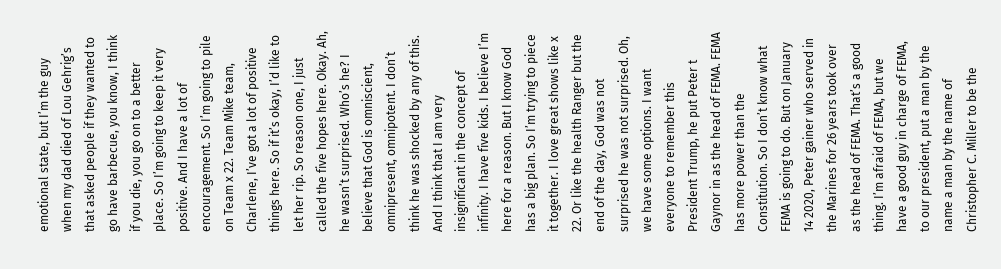emotional state, but I’m the guy when my dad died of Lou Gehrig’s that asked people if they wanted to go have barbecue, you know, I think if you die, you go on to a better place. So I’m going to keep it very positive. And I have a lot of encouragement. So I’m going to pile on Team x 22. Team Mike team, Charlene, I’ve got a lot of positive things here. So if it’s okay, I’d like to let her rip. So reason one, I just called the five hopes here. Okay. Ah, he wasn’t surprised. Who’s he? I believe that God is omniscient, omnipresent, omnipotent. I don’t think he was shocked by any of this. And I think that I am very insignificant in the concept of infinity. I have five kids. I believe I’m here for a reason. But I know God has a big plan. So I’m trying to piece it together. I love great shows like x 22. Or like the health Ranger but the end of the day, God was not surprised he was not surprised. Oh, we have some options. I want everyone to remember this President Trump, he put Peter t Gaynor in as the head of FEMA. FEMA has more power than the Constitution. So I don’t know what FEMA is going to do. But on January 14 2020, Peter gainer who served in the Marines for 26 years took over as the head of FEMA. That’s a good thing. I’m afraid of FEMA, but we have a good guy in charge of FEMA, to our president, put a man by the name a man by the name of Christopher C. Miller to be the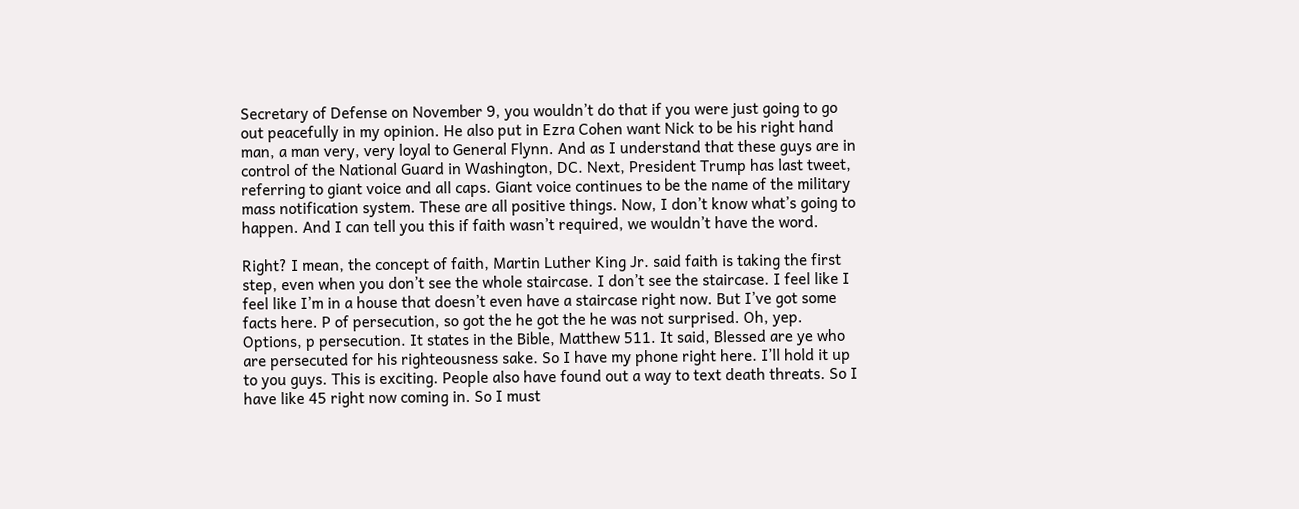Secretary of Defense on November 9, you wouldn’t do that if you were just going to go out peacefully in my opinion. He also put in Ezra Cohen want Nick to be his right hand man, a man very, very loyal to General Flynn. And as I understand that these guys are in control of the National Guard in Washington, DC. Next, President Trump has last tweet, referring to giant voice and all caps. Giant voice continues to be the name of the military mass notification system. These are all positive things. Now, I don’t know what’s going to happen. And I can tell you this if faith wasn’t required, we wouldn’t have the word.

Right? I mean, the concept of faith, Martin Luther King Jr. said faith is taking the first step, even when you don’t see the whole staircase. I don’t see the staircase. I feel like I feel like I’m in a house that doesn’t even have a staircase right now. But I’ve got some facts here. P of persecution, so got the he got the he was not surprised. Oh, yep. Options, p persecution. It states in the Bible, Matthew 511. It said, Blessed are ye who are persecuted for his righteousness sake. So I have my phone right here. I’ll hold it up to you guys. This is exciting. People also have found out a way to text death threats. So I have like 45 right now coming in. So I must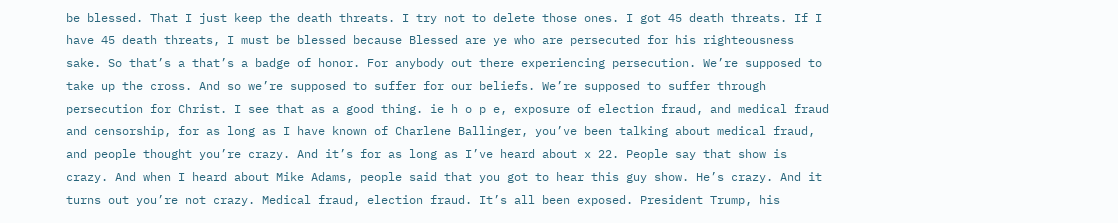be blessed. That I just keep the death threats. I try not to delete those ones. I got 45 death threats. If I have 45 death threats, I must be blessed because Blessed are ye who are persecuted for his righteousness sake. So that’s a that’s a badge of honor. For anybody out there experiencing persecution. We’re supposed to take up the cross. And so we’re supposed to suffer for our beliefs. We’re supposed to suffer through persecution for Christ. I see that as a good thing. ie h o p e, exposure of election fraud, and medical fraud and censorship, for as long as I have known of Charlene Ballinger, you’ve been talking about medical fraud, and people thought you’re crazy. And it’s for as long as I’ve heard about x 22. People say that show is crazy. And when I heard about Mike Adams, people said that you got to hear this guy show. He’s crazy. And it turns out you’re not crazy. Medical fraud, election fraud. It’s all been exposed. President Trump, his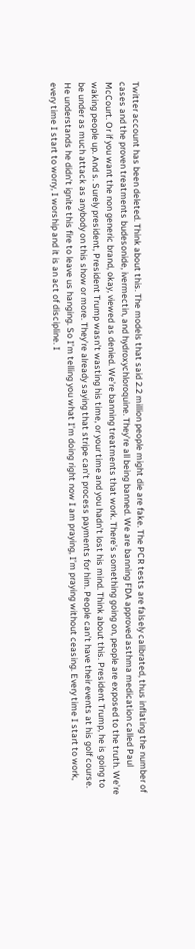Twitter account has been deleted. Think about this. The models that said 2.2 million people might die are fake. The PCR tests are falsely calibrated, thus inflating the number of cases and the proven treatments budesonide, ivermectin, and hydroxychloroquine. They’re all being banned. We are banning FDA approved asthma medication called Paul McCourt. Or if you want the non generic brand, okay, viewed as denied. We’re banning treatments that work. There’s something going on, people are exposed to the truth. We’re waking people up. And s. Surely president, President Trump wasn’t wasting his time, or your time and you hadn’t lost his mind. Think about this. President Trump, he is going to be under as much attack as anybody on this show or more. They’re already saying that stripe can’t process payments for him. People can’t have their events at his golf course. He understands he didn’t ignite this fire to leave us hanging. So I’m telling you what I’m doing right now I am praying, I’m praying without ceasing. Every time I start to work, every time I start to worry, I worship and it is an act of discipline. I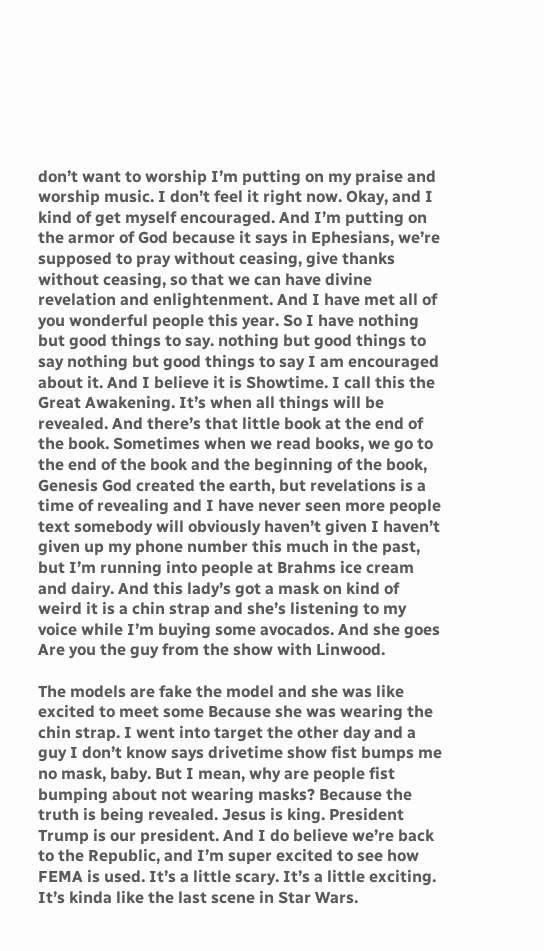don’t want to worship I’m putting on my praise and worship music. I don’t feel it right now. Okay, and I kind of get myself encouraged. And I’m putting on the armor of God because it says in Ephesians, we’re supposed to pray without ceasing, give thanks without ceasing, so that we can have divine revelation and enlightenment. And I have met all of you wonderful people this year. So I have nothing but good things to say. nothing but good things to say nothing but good things to say I am encouraged about it. And I believe it is Showtime. I call this the Great Awakening. It’s when all things will be revealed. And there’s that little book at the end of the book. Sometimes when we read books, we go to the end of the book and the beginning of the book, Genesis God created the earth, but revelations is a time of revealing and I have never seen more people text somebody will obviously haven’t given I haven’t given up my phone number this much in the past, but I’m running into people at Brahms ice cream and dairy. And this lady’s got a mask on kind of weird it is a chin strap and she’s listening to my voice while I’m buying some avocados. And she goes Are you the guy from the show with Linwood.

The models are fake the model and she was like excited to meet some Because she was wearing the chin strap. I went into target the other day and a guy I don’t know says drivetime show fist bumps me no mask, baby. But I mean, why are people fist bumping about not wearing masks? Because the truth is being revealed. Jesus is king. President Trump is our president. And I do believe we’re back to the Republic, and I’m super excited to see how FEMA is used. It’s a little scary. It’s a little exciting. It’s kinda like the last scene in Star Wars.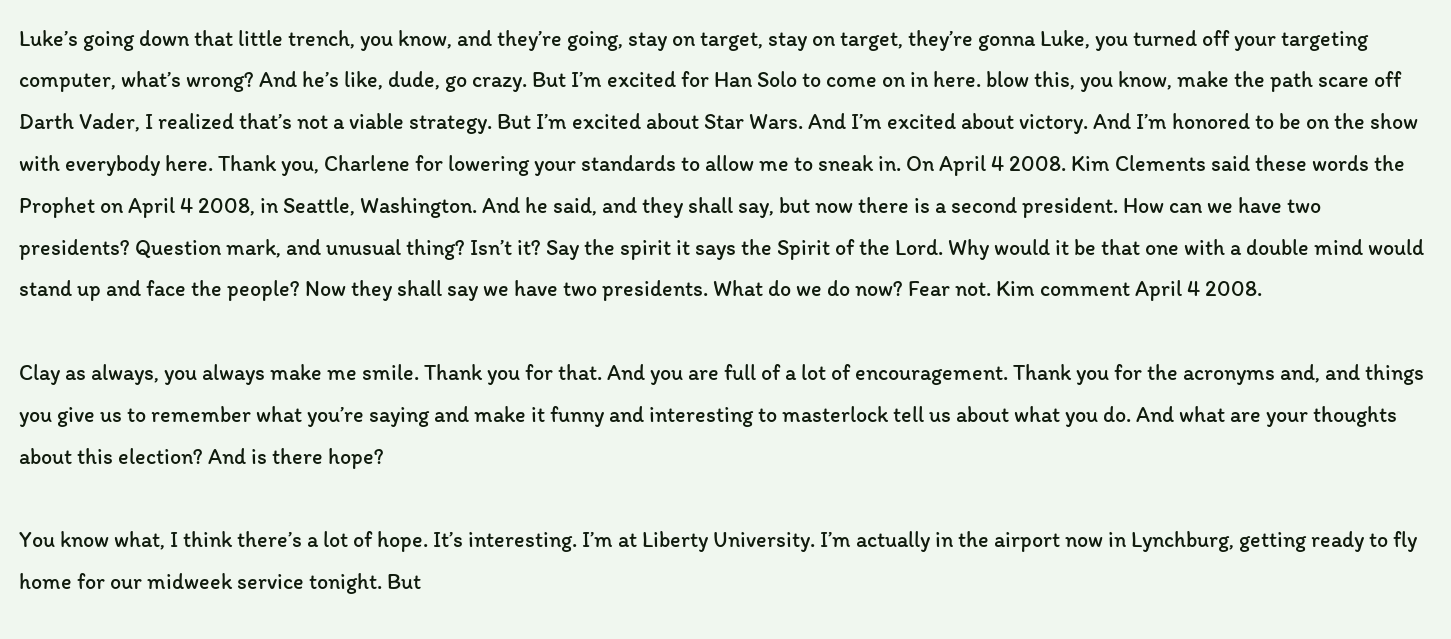Luke’s going down that little trench, you know, and they’re going, stay on target, stay on target, they’re gonna Luke, you turned off your targeting computer, what’s wrong? And he’s like, dude, go crazy. But I’m excited for Han Solo to come on in here. blow this, you know, make the path scare off Darth Vader, I realized that’s not a viable strategy. But I’m excited about Star Wars. And I’m excited about victory. And I’m honored to be on the show with everybody here. Thank you, Charlene for lowering your standards to allow me to sneak in. On April 4 2008. Kim Clements said these words the Prophet on April 4 2008, in Seattle, Washington. And he said, and they shall say, but now there is a second president. How can we have two presidents? Question mark, and unusual thing? Isn’t it? Say the spirit it says the Spirit of the Lord. Why would it be that one with a double mind would stand up and face the people? Now they shall say we have two presidents. What do we do now? Fear not. Kim comment April 4 2008.

Clay as always, you always make me smile. Thank you for that. And you are full of a lot of encouragement. Thank you for the acronyms and, and things you give us to remember what you’re saying and make it funny and interesting to masterlock tell us about what you do. And what are your thoughts about this election? And is there hope?

You know what, I think there’s a lot of hope. It’s interesting. I’m at Liberty University. I’m actually in the airport now in Lynchburg, getting ready to fly home for our midweek service tonight. But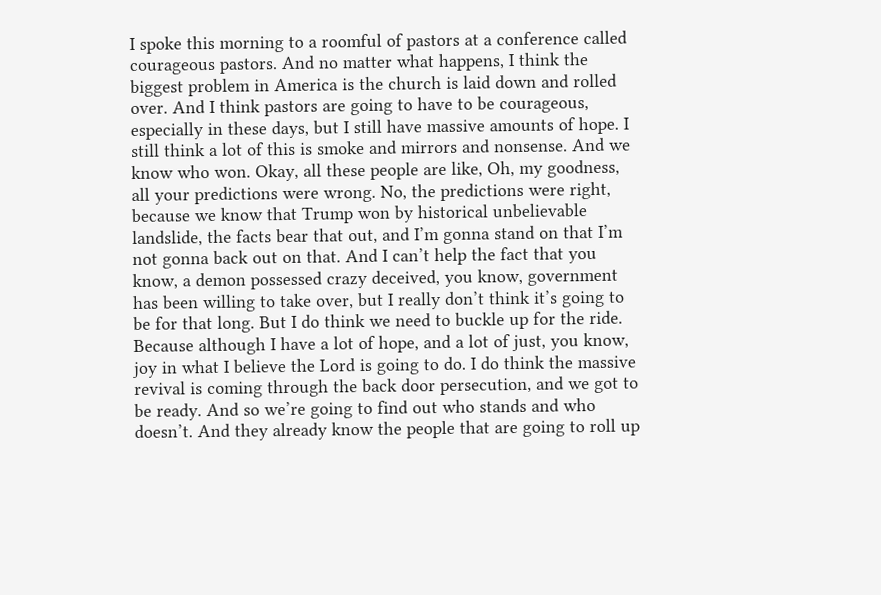I spoke this morning to a roomful of pastors at a conference called courageous pastors. And no matter what happens, I think the biggest problem in America is the church is laid down and rolled over. And I think pastors are going to have to be courageous, especially in these days, but I still have massive amounts of hope. I still think a lot of this is smoke and mirrors and nonsense. And we know who won. Okay, all these people are like, Oh, my goodness, all your predictions were wrong. No, the predictions were right, because we know that Trump won by historical unbelievable landslide, the facts bear that out, and I’m gonna stand on that I’m not gonna back out on that. And I can’t help the fact that you know, a demon possessed crazy deceived, you know, government has been willing to take over, but I really don’t think it’s going to be for that long. But I do think we need to buckle up for the ride. Because although I have a lot of hope, and a lot of just, you know, joy in what I believe the Lord is going to do. I do think the massive revival is coming through the back door persecution, and we got to be ready. And so we’re going to find out who stands and who doesn’t. And they already know the people that are going to roll up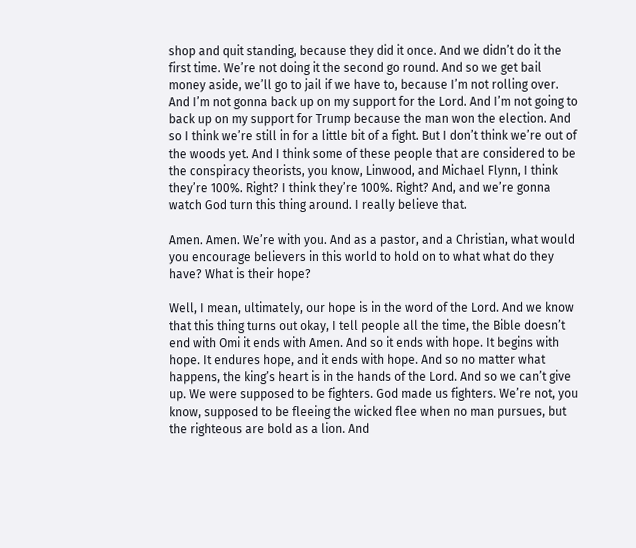shop and quit standing, because they did it once. And we didn’t do it the first time. We’re not doing it the second go round. And so we get bail money aside, we’ll go to jail if we have to, because I’m not rolling over. And I’m not gonna back up on my support for the Lord. And I’m not going to back up on my support for Trump because the man won the election. And so I think we’re still in for a little bit of a fight. But I don’t think we’re out of the woods yet. And I think some of these people that are considered to be the conspiracy theorists, you know, Linwood, and Michael Flynn, I think they’re 100%. Right? I think they’re 100%. Right? And, and we’re gonna watch God turn this thing around. I really believe that.

Amen. Amen. We’re with you. And as a pastor, and a Christian, what would you encourage believers in this world to hold on to what what do they have? What is their hope?

Well, I mean, ultimately, our hope is in the word of the Lord. And we know that this thing turns out okay, I tell people all the time, the Bible doesn’t end with Omi it ends with Amen. And so it ends with hope. It begins with hope. It endures hope, and it ends with hope. And so no matter what happens, the king’s heart is in the hands of the Lord. And so we can’t give up. We were supposed to be fighters. God made us fighters. We’re not, you know, supposed to be fleeing the wicked flee when no man pursues, but the righteous are bold as a lion. And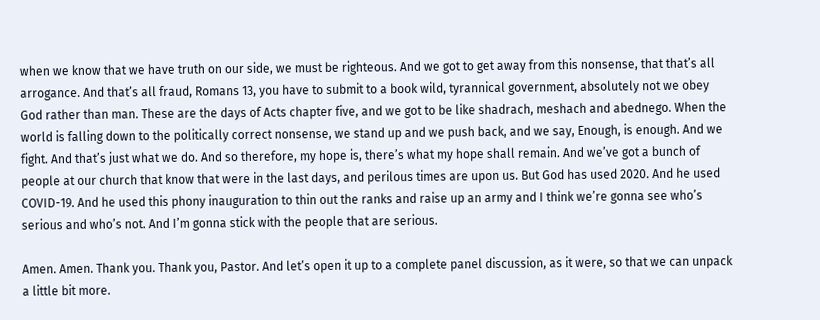when we know that we have truth on our side, we must be righteous. And we got to get away from this nonsense, that that’s all arrogance. And that’s all fraud, Romans 13, you have to submit to a book wild, tyrannical government, absolutely not we obey God rather than man. These are the days of Acts chapter five, and we got to be like shadrach, meshach and abednego. When the world is falling down to the politically correct nonsense, we stand up and we push back, and we say, Enough, is enough. And we fight. And that’s just what we do. And so therefore, my hope is, there’s what my hope shall remain. And we’ve got a bunch of people at our church that know that were in the last days, and perilous times are upon us. But God has used 2020. And he used COVID-19. And he used this phony inauguration to thin out the ranks and raise up an army and I think we’re gonna see who’s serious and who’s not. And I’m gonna stick with the people that are serious.

Amen. Amen. Thank you. Thank you, Pastor. And let’s open it up to a complete panel discussion, as it were, so that we can unpack a little bit more.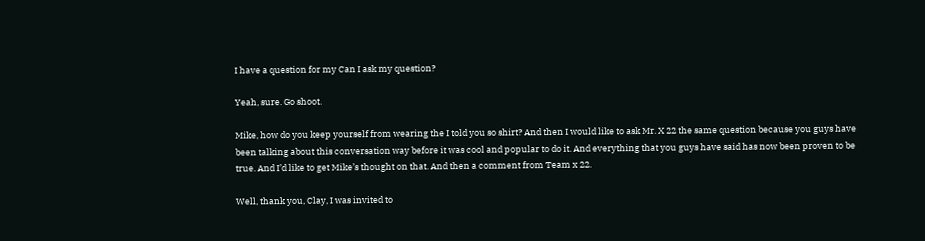I have a question for my Can I ask my question?

Yeah, sure. Go shoot.

Mike, how do you keep yourself from wearing the I told you so shirt? And then I would like to ask Mr. X 22 the same question because you guys have been talking about this conversation way before it was cool and popular to do it. And everything that you guys have said has now been proven to be true. And I’d like to get Mike’s thought on that. And then a comment from Team x 22.

Well, thank you, Clay, I was invited to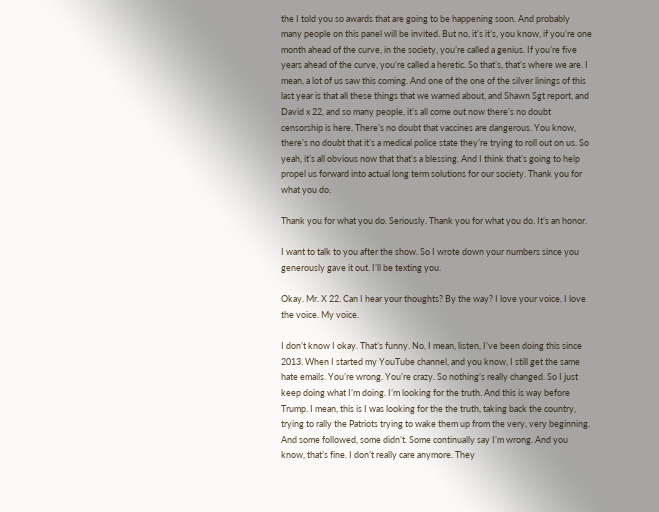the I told you so awards that are going to be happening soon. And probably many people on this panel will be invited. But no, it’s it’s, you know, if you’re one month ahead of the curve, in the society, you’re called a genius. If you’re five years ahead of the curve, you’re called a heretic. So that’s, that’s where we are. I mean, a lot of us saw this coming. And one of the one of the silver linings of this last year is that all these things that we warned about, and Shawn Sgt report, and David x 22, and so many people, it’s all come out now there’s no doubt censorship is here. There’s no doubt that vaccines are dangerous. You know, there’s no doubt that it’s a medical police state they’re trying to roll out on us. So yeah, it’s all obvious now that that’s a blessing. And I think that’s going to help propel us forward into actual long term solutions for our society. Thank you for what you do.

Thank you for what you do. Seriously. Thank you for what you do. It’s an honor.

I want to talk to you after the show. So I wrote down your numbers since you generously gave it out. I’ll be texting you.

Okay. Mr. X 22. Can I hear your thoughts? By the way? I love your voice. I love the voice. My voice.

I don’t know I okay. That’s funny. No, I mean, listen, I’ve been doing this since 2013. When I started my YouTube channel, and you know, I still get the same hate emails. You’re wrong. You’re crazy. So nothing’s really changed. So I just keep doing what I’m doing. I’m looking for the truth. And this is way before Trump. I mean, this is I was looking for the the truth, taking back the country, trying to rally the Patriots trying to wake them up from the very, very beginning. And some followed, some didn’t. Some continually say I’m wrong. And you know, that’s fine. I don’t really care anymore. They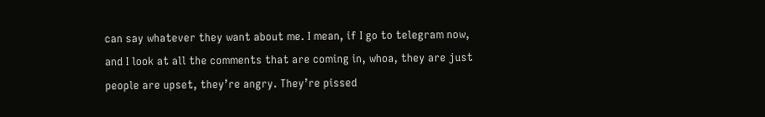can say whatever they want about me. I mean, if I go to telegram now, and I look at all the comments that are coming in, whoa, they are just people are upset, they’re angry. They’re pissed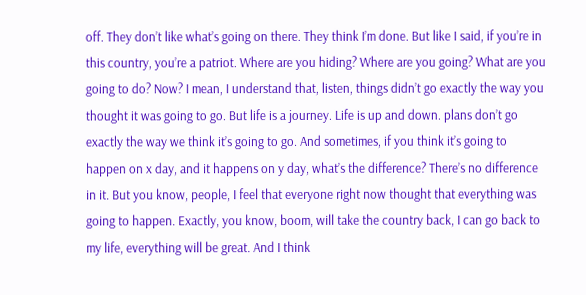off. They don’t like what’s going on there. They think I’m done. But like I said, if you’re in this country, you’re a patriot. Where are you hiding? Where are you going? What are you going to do? Now? I mean, I understand that, listen, things didn’t go exactly the way you thought it was going to go. But life is a journey. Life is up and down. plans don’t go exactly the way we think it’s going to go. And sometimes, if you think it’s going to happen on x day, and it happens on y day, what’s the difference? There’s no difference in it. But you know, people, I feel that everyone right now thought that everything was going to happen. Exactly, you know, boom, will take the country back, I can go back to my life, everything will be great. And I think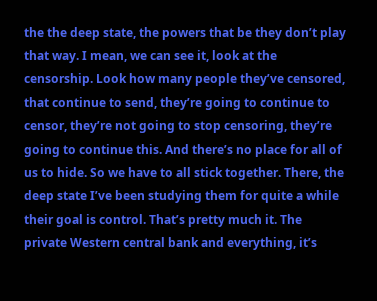the the deep state, the powers that be they don’t play that way. I mean, we can see it, look at the censorship. Look how many people they’ve censored, that continue to send, they’re going to continue to censor, they’re not going to stop censoring, they’re going to continue this. And there’s no place for all of us to hide. So we have to all stick together. There, the deep state I’ve been studying them for quite a while their goal is control. That’s pretty much it. The private Western central bank and everything, it’s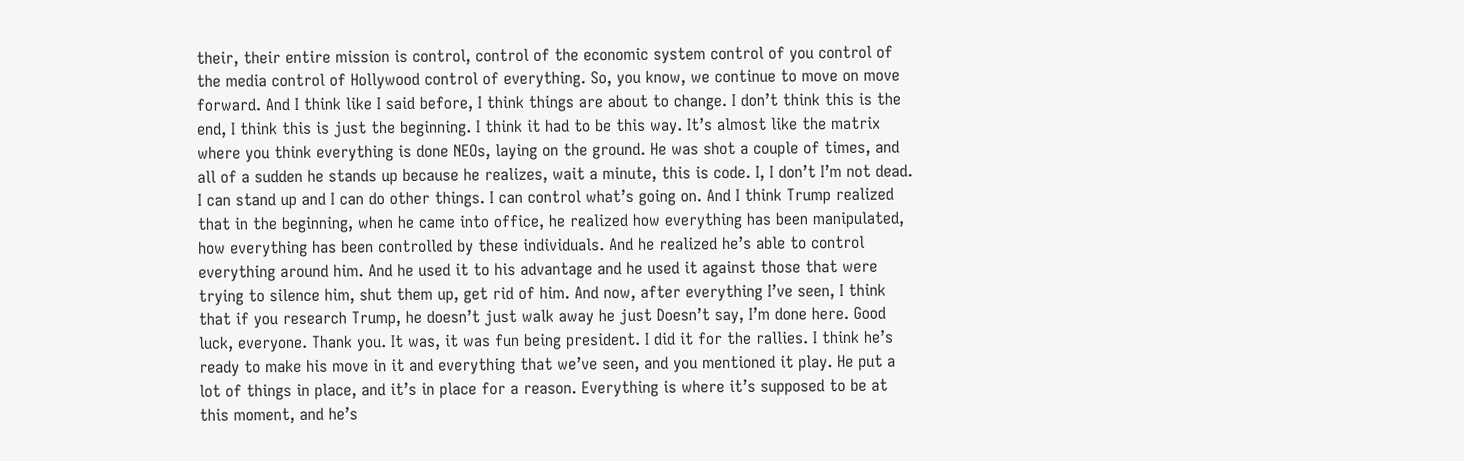their, their entire mission is control, control of the economic system control of you control of the media control of Hollywood control of everything. So, you know, we continue to move on move forward. And I think like I said before, I think things are about to change. I don’t think this is the end, I think this is just the beginning. I think it had to be this way. It’s almost like the matrix where you think everything is done NEOs, laying on the ground. He was shot a couple of times, and all of a sudden he stands up because he realizes, wait a minute, this is code. I, I don’t I’m not dead. I can stand up and I can do other things. I can control what’s going on. And I think Trump realized that in the beginning, when he came into office, he realized how everything has been manipulated, how everything has been controlled by these individuals. And he realized he’s able to control everything around him. And he used it to his advantage and he used it against those that were trying to silence him, shut them up, get rid of him. And now, after everything I’ve seen, I think that if you research Trump, he doesn’t just walk away he just Doesn’t say, I’m done here. Good luck, everyone. Thank you. It was, it was fun being president. I did it for the rallies. I think he’s ready to make his move in it and everything that we’ve seen, and you mentioned it play. He put a lot of things in place, and it’s in place for a reason. Everything is where it’s supposed to be at this moment, and he’s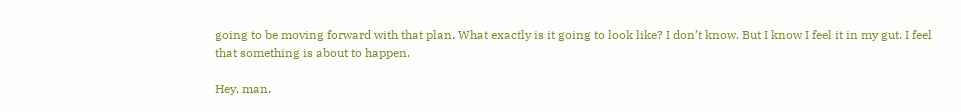going to be moving forward with that plan. What exactly is it going to look like? I don’t know. But I know I feel it in my gut. I feel that something is about to happen.

Hey, man,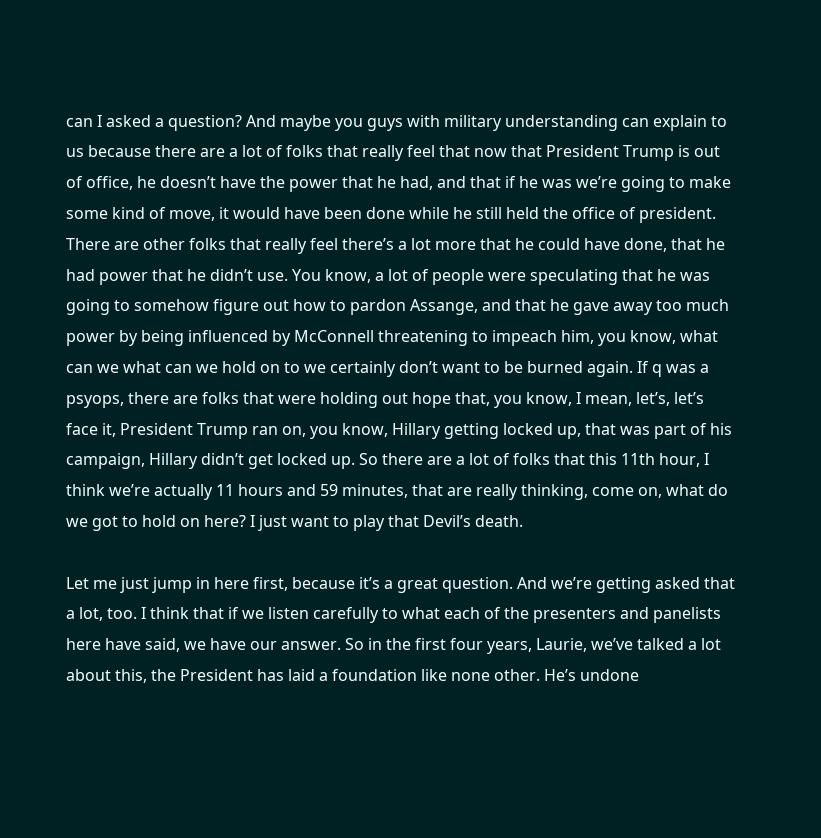can I asked a question? And maybe you guys with military understanding can explain to us because there are a lot of folks that really feel that now that President Trump is out of office, he doesn’t have the power that he had, and that if he was we’re going to make some kind of move, it would have been done while he still held the office of president. There are other folks that really feel there’s a lot more that he could have done, that he had power that he didn’t use. You know, a lot of people were speculating that he was going to somehow figure out how to pardon Assange, and that he gave away too much power by being influenced by McConnell threatening to impeach him, you know, what can we what can we hold on to we certainly don’t want to be burned again. If q was a psyops, there are folks that were holding out hope that, you know, I mean, let’s, let’s face it, President Trump ran on, you know, Hillary getting locked up, that was part of his campaign, Hillary didn’t get locked up. So there are a lot of folks that this 11th hour, I think we’re actually 11 hours and 59 minutes, that are really thinking, come on, what do we got to hold on here? I just want to play that Devil’s death.

Let me just jump in here first, because it’s a great question. And we’re getting asked that a lot, too. I think that if we listen carefully to what each of the presenters and panelists here have said, we have our answer. So in the first four years, Laurie, we’ve talked a lot about this, the President has laid a foundation like none other. He’s undone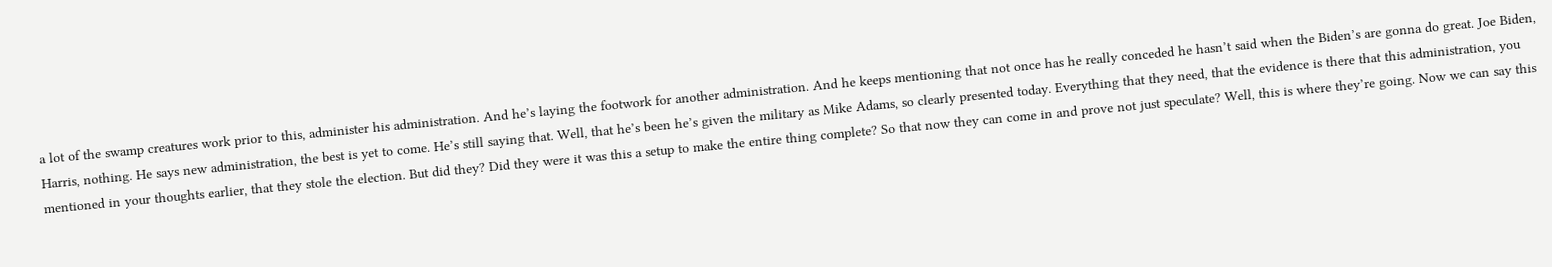a lot of the swamp creatures work prior to this, administer his administration. And he’s laying the footwork for another administration. And he keeps mentioning that not once has he really conceded he hasn’t said when the Biden’s are gonna do great. Joe Biden, Harris, nothing. He says new administration, the best is yet to come. He’s still saying that. Well, that he’s been he’s given the military as Mike Adams, so clearly presented today. Everything that they need, that the evidence is there that this administration, you mentioned in your thoughts earlier, that they stole the election. But did they? Did they were it was this a setup to make the entire thing complete? So that now they can come in and prove not just speculate? Well, this is where they’re going. Now we can say this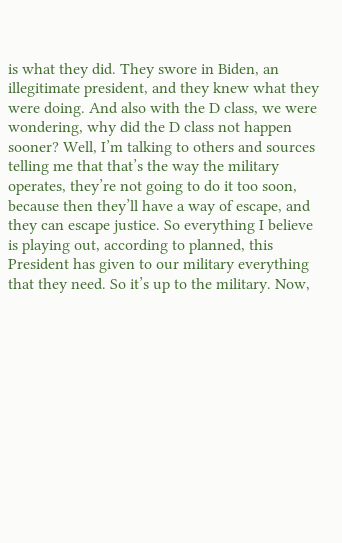is what they did. They swore in Biden, an illegitimate president, and they knew what they were doing. And also with the D class, we were wondering, why did the D class not happen sooner? Well, I’m talking to others and sources telling me that that’s the way the military operates, they’re not going to do it too soon, because then they’ll have a way of escape, and they can escape justice. So everything I believe is playing out, according to planned, this President has given to our military everything that they need. So it’s up to the military. Now,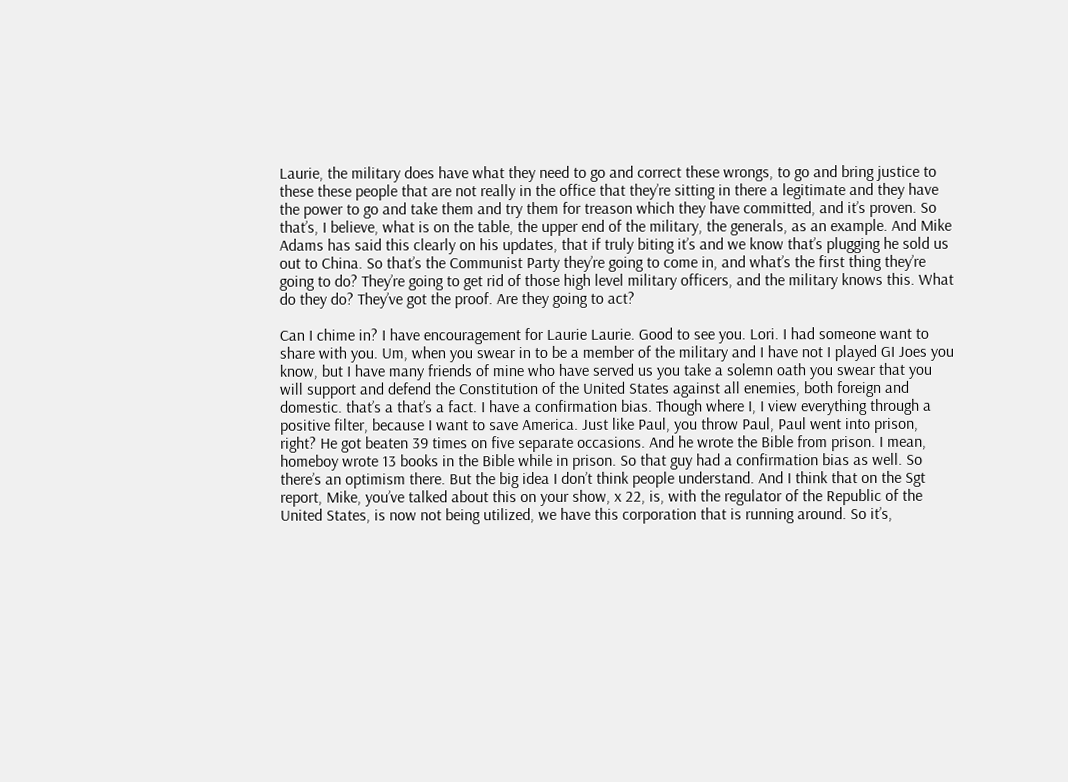Laurie, the military does have what they need to go and correct these wrongs, to go and bring justice to these these people that are not really in the office that they’re sitting in there a legitimate and they have the power to go and take them and try them for treason which they have committed, and it’s proven. So that’s, I believe, what is on the table, the upper end of the military, the generals, as an example. And Mike Adams has said this clearly on his updates, that if truly biting it’s and we know that’s plugging he sold us out to China. So that’s the Communist Party they’re going to come in, and what’s the first thing they’re going to do? They’re going to get rid of those high level military officers, and the military knows this. What do they do? They’ve got the proof. Are they going to act?

Can I chime in? I have encouragement for Laurie Laurie. Good to see you. Lori. I had someone want to share with you. Um, when you swear in to be a member of the military and I have not I played GI Joes you know, but I have many friends of mine who have served us you take a solemn oath you swear that you will support and defend the Constitution of the United States against all enemies, both foreign and domestic. that’s a that’s a fact. I have a confirmation bias. Though where I, I view everything through a positive filter, because I want to save America. Just like Paul, you throw Paul, Paul went into prison, right? He got beaten 39 times on five separate occasions. And he wrote the Bible from prison. I mean, homeboy wrote 13 books in the Bible while in prison. So that guy had a confirmation bias as well. So there’s an optimism there. But the big idea I don’t think people understand. And I think that on the Sgt report, Mike, you’ve talked about this on your show, x 22, is, with the regulator of the Republic of the United States, is now not being utilized, we have this corporation that is running around. So it’s,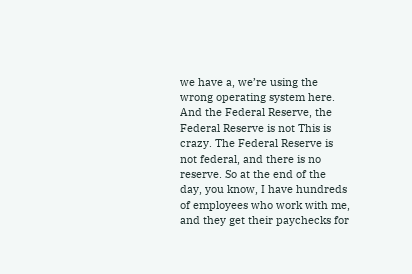we have a, we’re using the wrong operating system here. And the Federal Reserve, the Federal Reserve is not This is crazy. The Federal Reserve is not federal, and there is no reserve. So at the end of the day, you know, I have hundreds of employees who work with me, and they get their paychecks for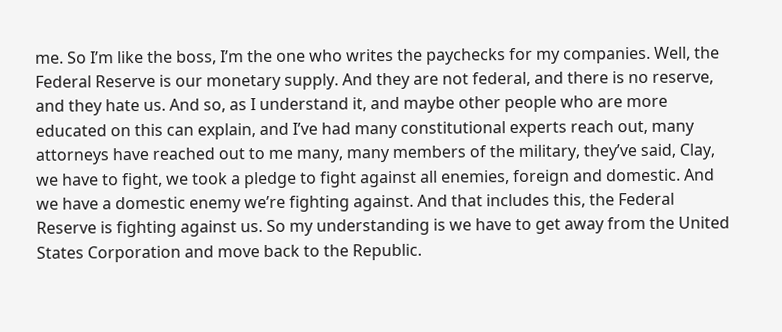me. So I’m like the boss, I’m the one who writes the paychecks for my companies. Well, the Federal Reserve is our monetary supply. And they are not federal, and there is no reserve, and they hate us. And so, as I understand it, and maybe other people who are more educated on this can explain, and I’ve had many constitutional experts reach out, many attorneys have reached out to me many, many members of the military, they’ve said, Clay, we have to fight, we took a pledge to fight against all enemies, foreign and domestic. And we have a domestic enemy we’re fighting against. And that includes this, the Federal Reserve is fighting against us. So my understanding is we have to get away from the United States Corporation and move back to the Republic.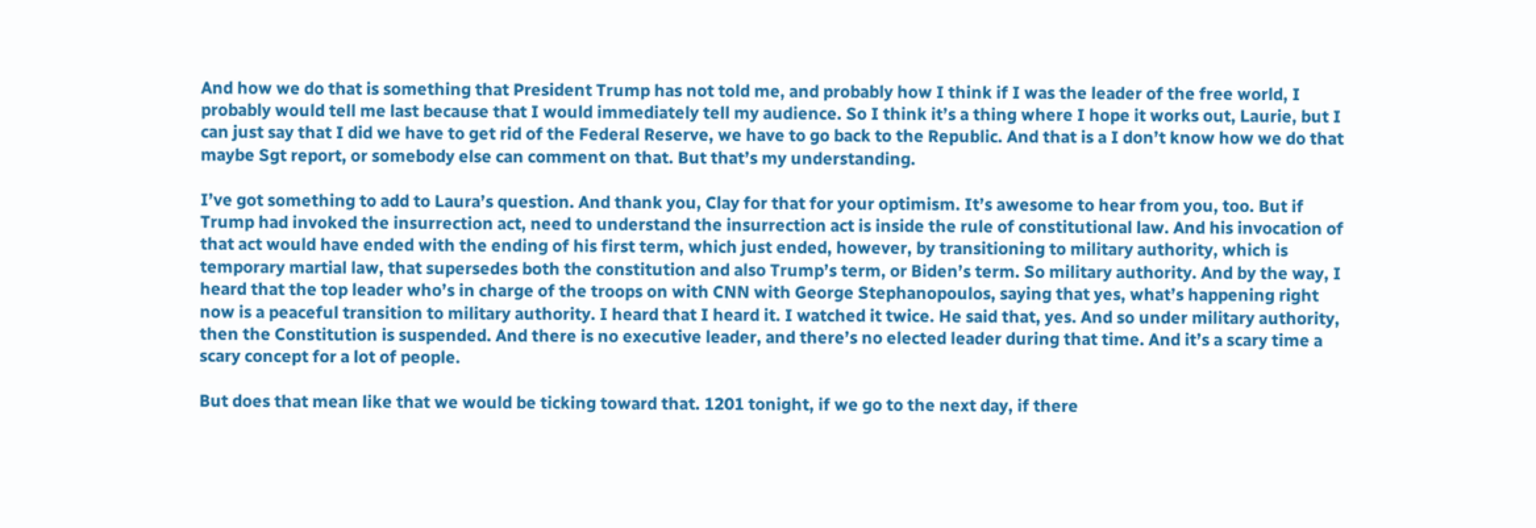And how we do that is something that President Trump has not told me, and probably how I think if I was the leader of the free world, I probably would tell me last because that I would immediately tell my audience. So I think it’s a thing where I hope it works out, Laurie, but I can just say that I did we have to get rid of the Federal Reserve, we have to go back to the Republic. And that is a I don’t know how we do that maybe Sgt report, or somebody else can comment on that. But that’s my understanding.

I’ve got something to add to Laura’s question. And thank you, Clay for that for your optimism. It’s awesome to hear from you, too. But if Trump had invoked the insurrection act, need to understand the insurrection act is inside the rule of constitutional law. And his invocation of that act would have ended with the ending of his first term, which just ended, however, by transitioning to military authority, which is temporary martial law, that supersedes both the constitution and also Trump’s term, or Biden’s term. So military authority. And by the way, I heard that the top leader who’s in charge of the troops on with CNN with George Stephanopoulos, saying that yes, what’s happening right now is a peaceful transition to military authority. I heard that I heard it. I watched it twice. He said that, yes. And so under military authority, then the Constitution is suspended. And there is no executive leader, and there’s no elected leader during that time. And it’s a scary time a scary concept for a lot of people.

But does that mean like that we would be ticking toward that. 1201 tonight, if we go to the next day, if there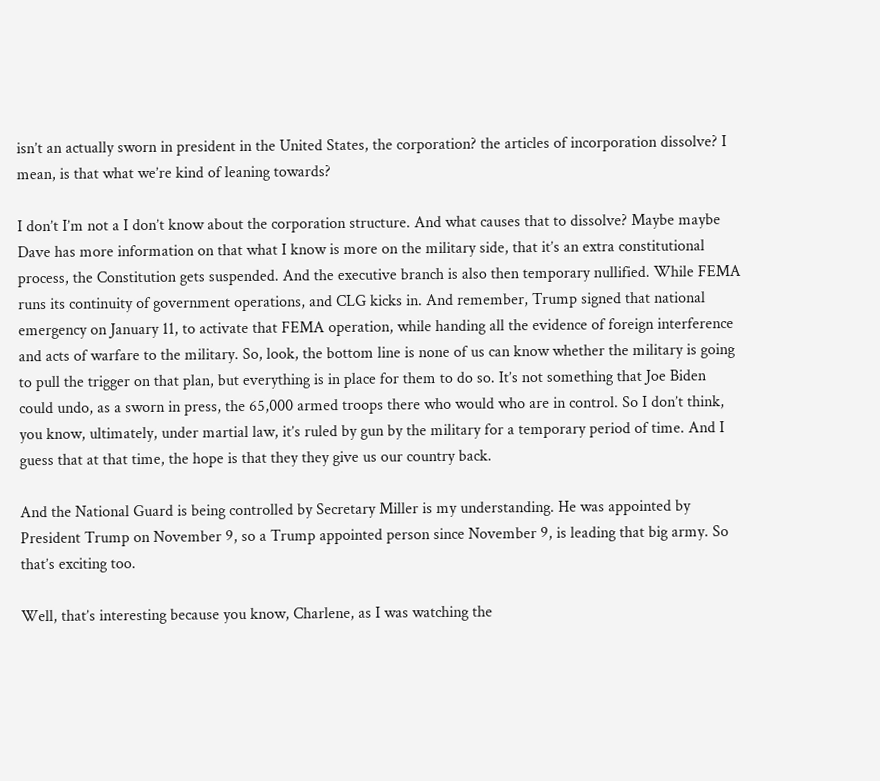isn’t an actually sworn in president in the United States, the corporation? the articles of incorporation dissolve? I mean, is that what we’re kind of leaning towards?

I don’t I’m not a I don’t know about the corporation structure. And what causes that to dissolve? Maybe maybe Dave has more information on that what I know is more on the military side, that it’s an extra constitutional process, the Constitution gets suspended. And the executive branch is also then temporary nullified. While FEMA runs its continuity of government operations, and CLG kicks in. And remember, Trump signed that national emergency on January 11, to activate that FEMA operation, while handing all the evidence of foreign interference and acts of warfare to the military. So, look, the bottom line is none of us can know whether the military is going to pull the trigger on that plan, but everything is in place for them to do so. It’s not something that Joe Biden could undo, as a sworn in press, the 65,000 armed troops there who would who are in control. So I don’t think, you know, ultimately, under martial law, it’s ruled by gun by the military for a temporary period of time. And I guess that at that time, the hope is that they they give us our country back.

And the National Guard is being controlled by Secretary Miller is my understanding. He was appointed by President Trump on November 9, so a Trump appointed person since November 9, is leading that big army. So that’s exciting too.

Well, that’s interesting because you know, Charlene, as I was watching the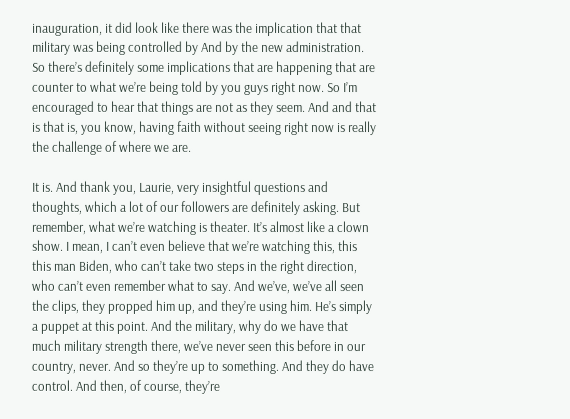inauguration, it did look like there was the implication that that military was being controlled by And by the new administration. So there’s definitely some implications that are happening that are counter to what we’re being told by you guys right now. So I’m encouraged to hear that things are not as they seem. And and that is that is, you know, having faith without seeing right now is really the challenge of where we are.

It is. And thank you, Laurie, very insightful questions and thoughts, which a lot of our followers are definitely asking. But remember, what we’re watching is theater. It’s almost like a clown show. I mean, I can’t even believe that we’re watching this, this this man Biden, who can’t take two steps in the right direction, who can’t even remember what to say. And we’ve, we’ve all seen the clips, they propped him up, and they’re using him. He’s simply a puppet at this point. And the military, why do we have that much military strength there, we’ve never seen this before in our country, never. And so they’re up to something. And they do have control. And then, of course, they’re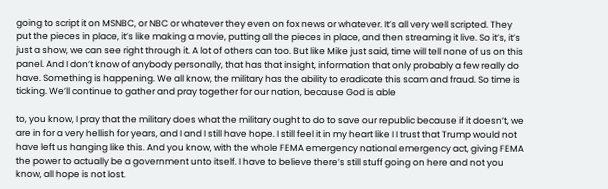going to script it on MSNBC, or NBC or whatever they even on fox news or whatever. It’s all very well scripted. They put the pieces in place, it’s like making a movie, putting all the pieces in place, and then streaming it live. So it’s, it’s just a show, we can see right through it. A lot of others can too. But like Mike just said, time will tell none of us on this panel. And I don’t know of anybody personally, that has that insight, information that only probably a few really do have. Something is happening. We all know, the military has the ability to eradicate this scam and fraud. So time is ticking. We’ll continue to gather and pray together for our nation, because God is able

to, you know, I pray that the military does what the military ought to do to save our republic because if it doesn’t, we are in for a very hellish for years, and I and I still have hope. I still feel it in my heart like I I trust that Trump would not have left us hanging like this. And you know, with the whole FEMA emergency national emergency act, giving FEMA the power to actually be a government unto itself. I have to believe there’s still stuff going on here and not you know, all hope is not lost.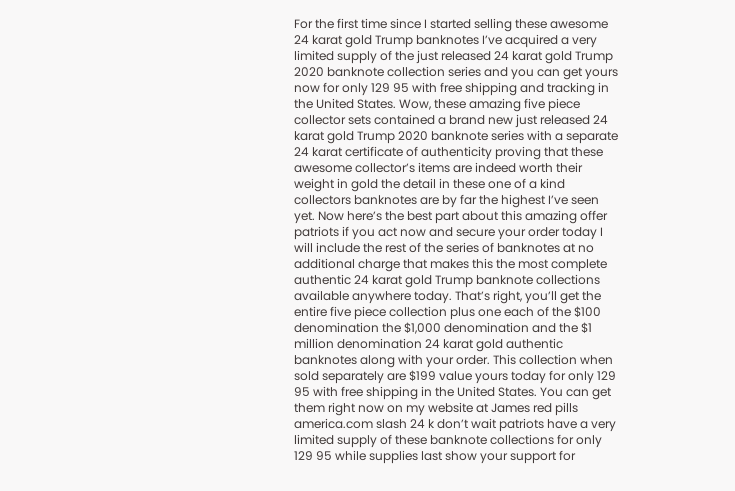For the first time since I started selling these awesome 24 karat gold Trump banknotes I’ve acquired a very limited supply of the just released 24 karat gold Trump 2020 banknote collection series and you can get yours now for only 129 95 with free shipping and tracking in the United States. Wow, these amazing five piece collector sets contained a brand new just released 24 karat gold Trump 2020 banknote series with a separate 24 karat certificate of authenticity proving that these awesome collector’s items are indeed worth their weight in gold the detail in these one of a kind collectors banknotes are by far the highest I’ve seen yet. Now here’s the best part about this amazing offer patriots if you act now and secure your order today I will include the rest of the series of banknotes at no additional charge that makes this the most complete authentic 24 karat gold Trump banknote collections available anywhere today. That’s right, you’ll get the entire five piece collection plus one each of the $100 denomination the $1,000 denomination and the $1 million denomination 24 karat gold authentic banknotes along with your order. This collection when sold separately are $199 value yours today for only 129 95 with free shipping in the United States. You can get them right now on my website at James red pills america.com slash 24 k don’t wait patriots have a very limited supply of these banknote collections for only 129 95 while supplies last show your support for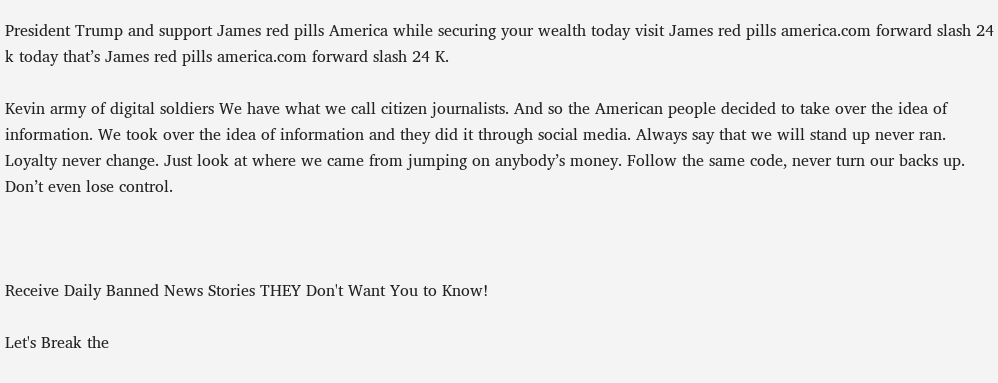President Trump and support James red pills America while securing your wealth today visit James red pills america.com forward slash 24 k today that’s James red pills america.com forward slash 24 K.

Kevin army of digital soldiers We have what we call citizen journalists. And so the American people decided to take over the idea of information. We took over the idea of information and they did it through social media. Always say that we will stand up never ran. Loyalty never change. Just look at where we came from jumping on anybody’s money. Follow the same code, never turn our backs up. Don’t even lose control.



Receive Daily Banned News Stories THEY Don't Want You to Know!

Let's Break the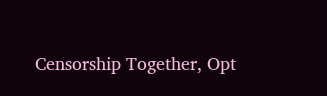Censorship Together, Opt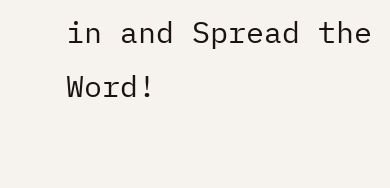in and Spread the Word!